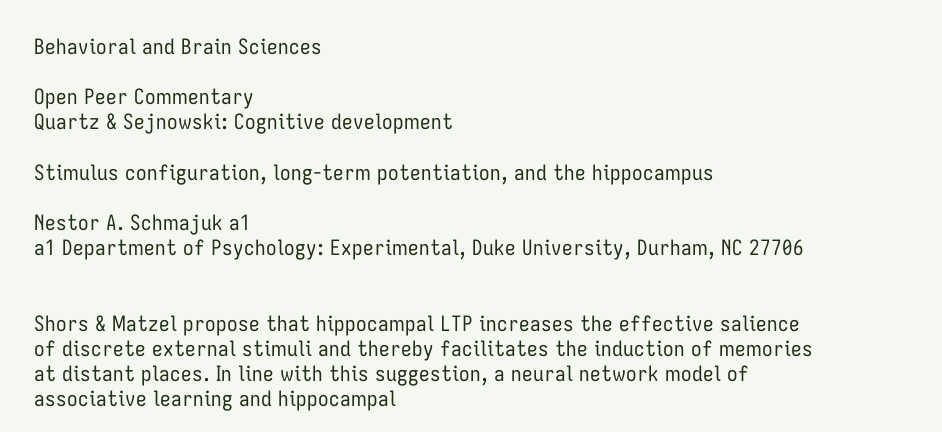Behavioral and Brain Sciences

Open Peer Commentary
Quartz & Sejnowski: Cognitive development

Stimulus configuration, long-term potentiation, and the hippocampus

Nestor A. Schmajuk a1
a1 Department of Psychology: Experimental, Duke University, Durham, NC 27706


Shors & Matzel propose that hippocampal LTP increases the effective salience of discrete external stimuli and thereby facilitates the induction of memories at distant places. In line with this suggestion, a neural network model of associative learning and hippocampal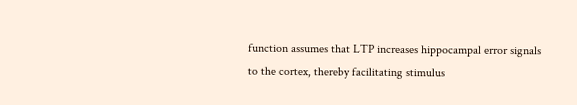function assumes that LTP increases hippocampal error signals to the cortex, thereby facilitating stimulus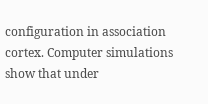configuration in association cortex. Computer simulations show that under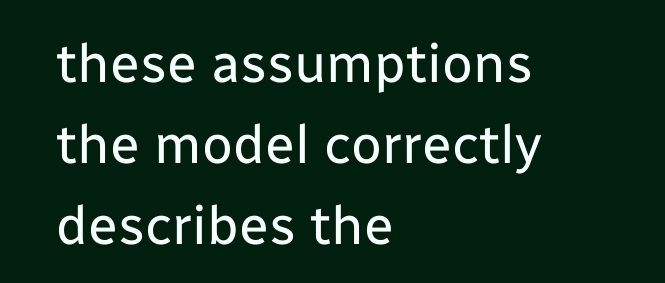these assumptions the model correctly describes the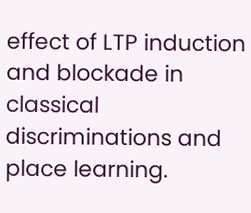effect of LTP induction and blockade in classical discriminations and place learning.